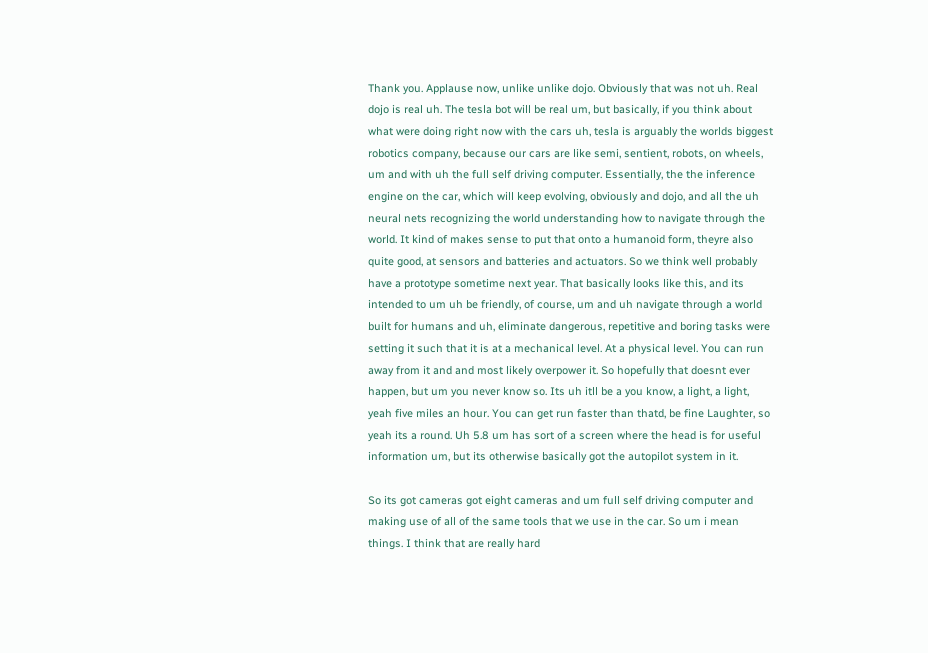Thank you. Applause now, unlike unlike dojo. Obviously that was not uh. Real dojo is real uh. The tesla bot will be real um, but basically, if you think about what were doing right now with the cars uh, tesla is arguably the worlds biggest robotics company, because our cars are like semi, sentient, robots, on wheels, um and with uh the full self driving computer. Essentially, the the inference engine on the car, which will keep evolving, obviously and dojo, and all the uh neural nets recognizing the world understanding how to navigate through the world. It kind of makes sense to put that onto a humanoid form, theyre also quite good, at sensors and batteries and actuators. So we think well probably have a prototype sometime next year. That basically looks like this, and its intended to um uh be friendly, of course, um and uh navigate through a world built for humans and uh, eliminate dangerous, repetitive and boring tasks were setting it such that it is at a mechanical level. At a physical level. You can run away from it and and most likely overpower it. So hopefully that doesnt ever happen, but um you never know so. Its uh itll be a you know, a light, a light, yeah five miles an hour. You can get run faster than thatd, be fine Laughter, so yeah its a round. Uh 5.8 um has sort of a screen where the head is for useful information um, but its otherwise basically got the autopilot system in it.

So its got cameras got eight cameras and um full self driving computer and making use of all of the same tools that we use in the car. So um i mean things. I think that are really hard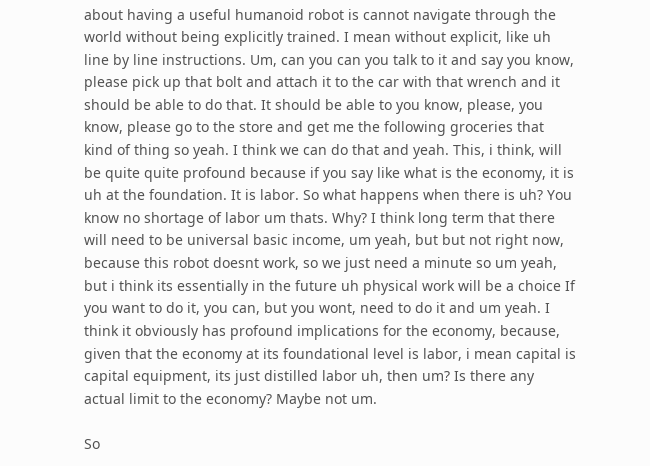about having a useful humanoid robot is cannot navigate through the world without being explicitly trained. I mean without explicit, like uh line by line instructions. Um, can you can you talk to it and say you know, please pick up that bolt and attach it to the car with that wrench and it should be able to do that. It should be able to you know, please, you know, please go to the store and get me the following groceries that kind of thing so yeah. I think we can do that and yeah. This, i think, will be quite quite profound because if you say like what is the economy, it is uh at the foundation. It is labor. So what happens when there is uh? You know no shortage of labor um thats. Why? I think long term that there will need to be universal basic income, um yeah, but but not right now, because this robot doesnt work, so we just need a minute so um yeah, but i think its essentially in the future uh physical work will be a choice If you want to do it, you can, but you wont, need to do it and um yeah. I think it obviously has profound implications for the economy, because, given that the economy at its foundational level is labor, i mean capital is capital equipment, its just distilled labor uh, then um? Is there any actual limit to the economy? Maybe not um.

So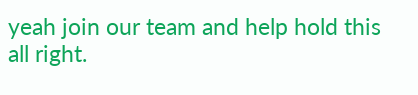yeah join our team and help hold this all right.